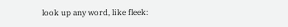look up any word, like fleek: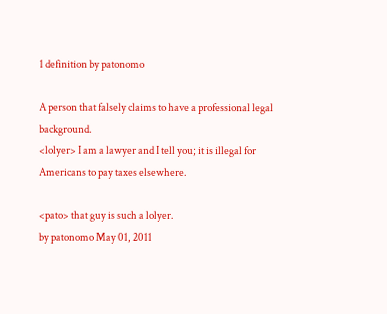1 definition by patonomo

A person that falsely claims to have a professional legal background.
<lolyer> I am a lawyer and I tell you; it is illegal for Americans to pay taxes elsewhere.

<pato> that guy is such a lolyer.
by patonomo May 01, 2011